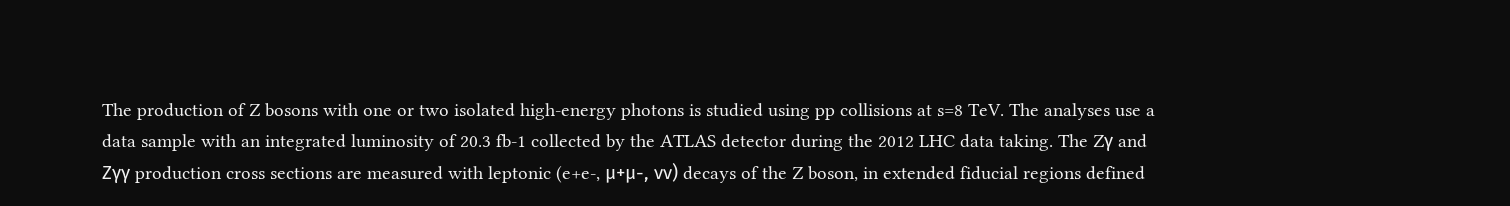The production of Z bosons with one or two isolated high-energy photons is studied using pp collisions at s=8 TeV. The analyses use a data sample with an integrated luminosity of 20.3 fb-1 collected by the ATLAS detector during the 2012 LHC data taking. The Zγ and Zγγ production cross sections are measured with leptonic (e+e-, μ+μ-, νν) decays of the Z boson, in extended fiducial regions defined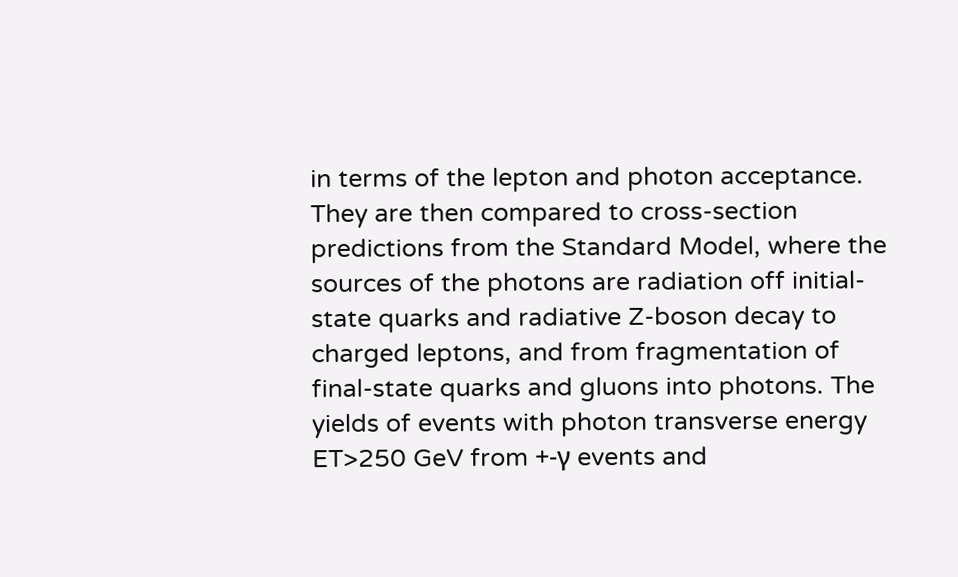in terms of the lepton and photon acceptance. They are then compared to cross-section predictions from the Standard Model, where the sources of the photons are radiation off initial-state quarks and radiative Z-boson decay to charged leptons, and from fragmentation of final-state quarks and gluons into photons. The yields of events with photon transverse energy ET>250 GeV from +-γ events and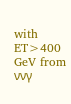with ET>400 GeV from ννγ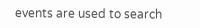events are used to search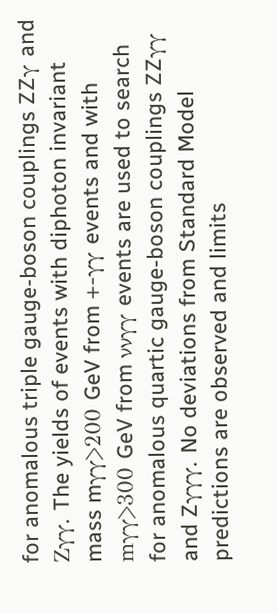for anomalous triple gauge-boson couplings ZZγ and Zγγ. The yields of events with diphoton invariant mass mγγ>200 GeV from +-γγ events and with mγγ>300 GeV from ννγγ events are used to search for anomalous quartic gauge-boson couplings ZZγγ and Zγγγ. No deviations from Standard Model predictions are observed and limits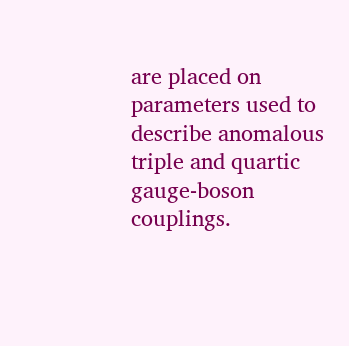are placed on parameters used to describe anomalous triple and quartic gauge-boson couplings.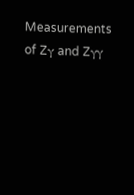Measurements of Zγ and Zγγ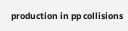production in pp collisions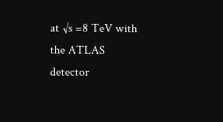at √s =8 TeV with the ATLAS detector